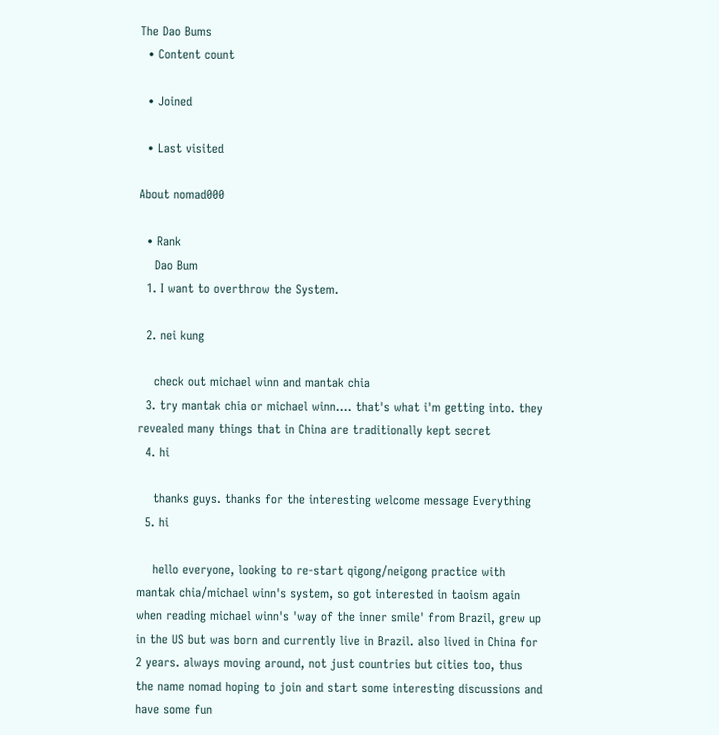The Dao Bums
  • Content count

  • Joined

  • Last visited

About nomad000

  • Rank
    Dao Bum
  1. I want to overthrow the System.

  2. nei kung

    check out michael winn and mantak chia
  3. try mantak chia or michael winn.... that's what i'm getting into. they revealed many things that in China are traditionally kept secret
  4. hi

    thanks guys. thanks for the interesting welcome message Everything
  5. hi

    hello everyone, looking to re-start qigong/neigong practice with mantak chia/michael winn's system, so got interested in taoism again when reading michael winn's 'way of the inner smile' from Brazil, grew up in the US but was born and currently live in Brazil. also lived in China for 2 years. always moving around, not just countries but cities too, thus the name nomad hoping to join and start some interesting discussions and have some fun